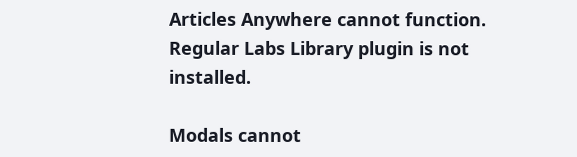Articles Anywhere cannot function. Regular Labs Library plugin is not installed.

Modals cannot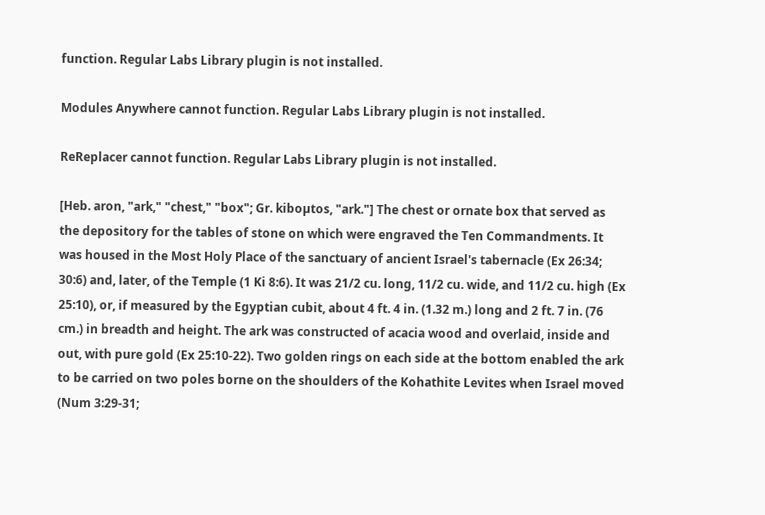function. Regular Labs Library plugin is not installed.

Modules Anywhere cannot function. Regular Labs Library plugin is not installed.

ReReplacer cannot function. Regular Labs Library plugin is not installed.

[Heb. aron, "ark," "chest," "box"; Gr. kiboµtos, "ark."] The chest or ornate box that served as the depository for the tables of stone on which were engraved the Ten Commandments. It was housed in the Most Holy Place of the sanctuary of ancient Israel's tabernacle (Ex 26:34; 30:6) and, later, of the Temple (1 Ki 8:6). It was 21/2 cu. long, 11/2 cu. wide, and 11/2 cu. high (Ex 25:10), or, if measured by the Egyptian cubit, about 4 ft. 4 in. (1.32 m.) long and 2 ft. 7 in. (76 cm.) in breadth and height. The ark was constructed of acacia wood and overlaid, inside and out, with pure gold (Ex 25:10-22). Two golden rings on each side at the bottom enabled the ark to be carried on two poles borne on the shoulders of the Kohathite Levites when Israel moved (Num 3:29-31;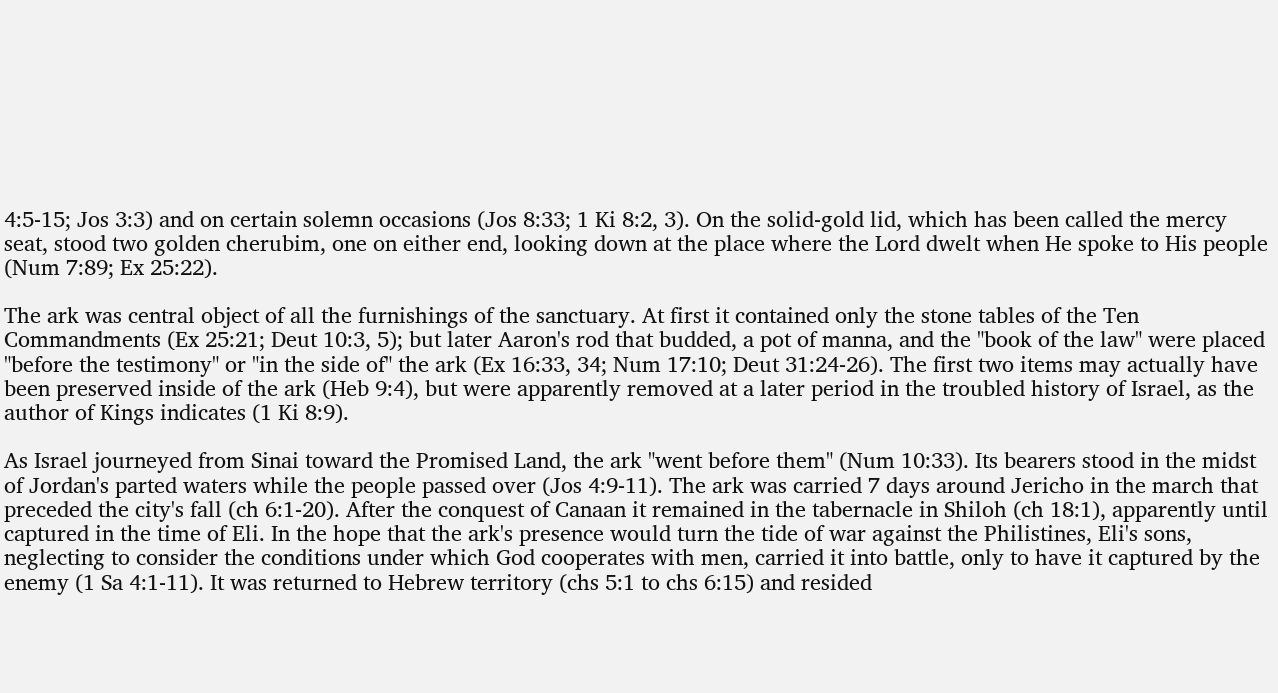4:5-15; Jos 3:3) and on certain solemn occasions (Jos 8:33; 1 Ki 8:2, 3). On the solid-gold lid, which has been called the mercy seat, stood two golden cherubim, one on either end, looking down at the place where the Lord dwelt when He spoke to His people (Num 7:89; Ex 25:22).

The ark was central object of all the furnishings of the sanctuary. At first it contained only the stone tables of the Ten Commandments (Ex 25:21; Deut 10:3, 5); but later Aaron's rod that budded, a pot of manna, and the "book of the law" were placed "before the testimony" or "in the side of" the ark (Ex 16:33, 34; Num 17:10; Deut 31:24-26). The first two items may actually have been preserved inside of the ark (Heb 9:4), but were apparently removed at a later period in the troubled history of Israel, as the author of Kings indicates (1 Ki 8:9).

As Israel journeyed from Sinai toward the Promised Land, the ark "went before them" (Num 10:33). Its bearers stood in the midst of Jordan's parted waters while the people passed over (Jos 4:9-11). The ark was carried 7 days around Jericho in the march that preceded the city's fall (ch 6:1-20). After the conquest of Canaan it remained in the tabernacle in Shiloh (ch 18:1), apparently until captured in the time of Eli. In the hope that the ark's presence would turn the tide of war against the Philistines, Eli's sons, neglecting to consider the conditions under which God cooperates with men, carried it into battle, only to have it captured by the enemy (1 Sa 4:1-11). It was returned to Hebrew territory (chs 5:1 to chs 6:15) and resided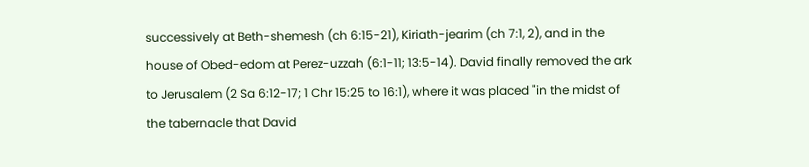successively at Beth-shemesh (ch 6:15-21), Kiriath-jearim (ch 7:1, 2), and in the house of Obed-edom at Perez-uzzah (6:1-11; 13:5-14). David finally removed the ark to Jerusalem (2 Sa 6:12-17; 1 Chr 15:25 to 16:1), where it was placed "in the midst of the tabernacle that David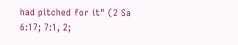had pitched for it" (2 Sa 6:17; 7:1, 2;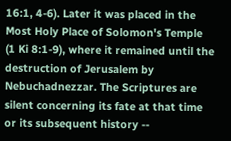16:1, 4-6). Later it was placed in the Most Holy Place of Solomon's Temple (1 Ki 8:1-9), where it remained until the destruction of Jerusalem by Nebuchadnezzar. The Scriptures are silent concerning its fate at that time or its subsequent history --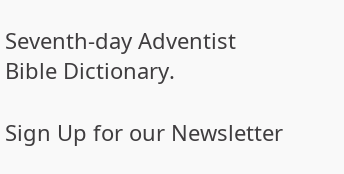Seventh-day Adventist Bible Dictionary.

Sign Up for our Newsletter